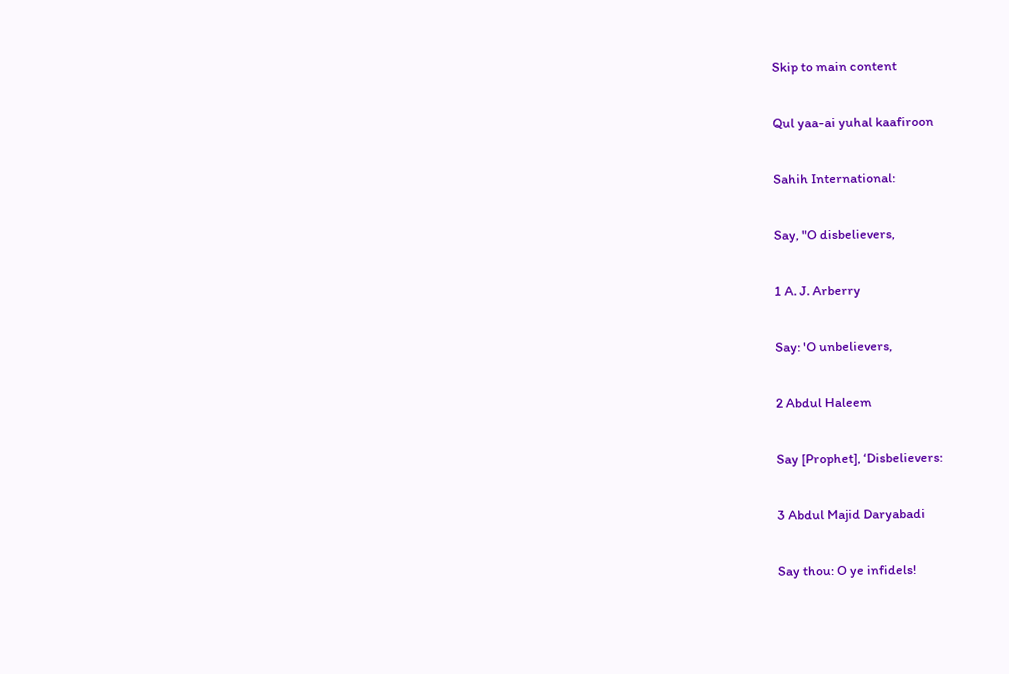Skip to main content

Qul yaa-ai yuhal kaafiroon

Sahih International:

Say, "O disbelievers,

1 A. J. Arberry

Say: 'O unbelievers,

2 Abdul Haleem

Say [Prophet], ‘Disbelievers:

3 Abdul Majid Daryabadi

Say thou: O ye infidels!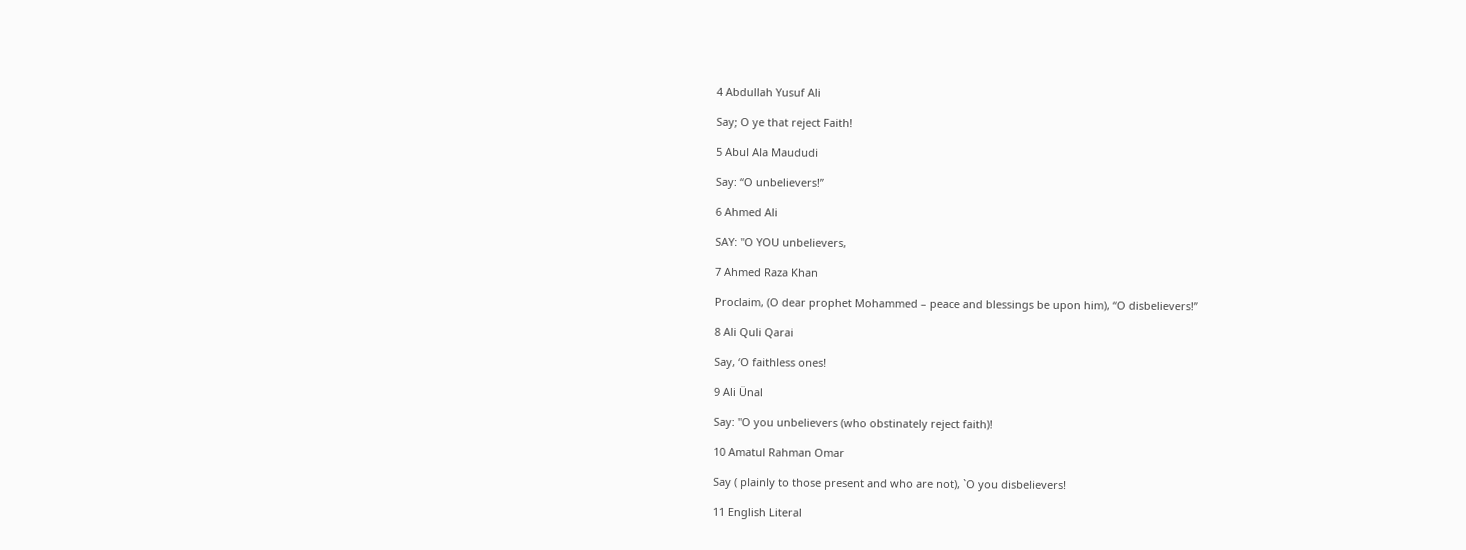4 Abdullah Yusuf Ali

Say; O ye that reject Faith!

5 Abul Ala Maududi

Say: “O unbelievers!”

6 Ahmed Ali

SAY: "O YOU unbelievers,

7 Ahmed Raza Khan

Proclaim, (O dear prophet Mohammed – peace and blessings be upon him), “O disbelievers!”

8 Ali Quli Qarai

Say, ‘O faithless ones!

9 Ali Ünal

Say: "O you unbelievers (who obstinately reject faith)!

10 Amatul Rahman Omar

Say ( plainly to those present and who are not), `O you disbelievers!

11 English Literal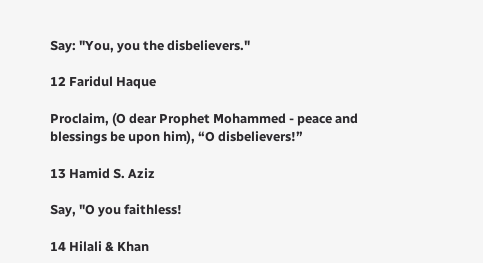Say: "You, you the disbelievers."

12 Faridul Haque

Proclaim, (O dear Prophet Mohammed - peace and blessings be upon him), “O disbelievers!”

13 Hamid S. Aziz

Say, "O you faithless!

14 Hilali & Khan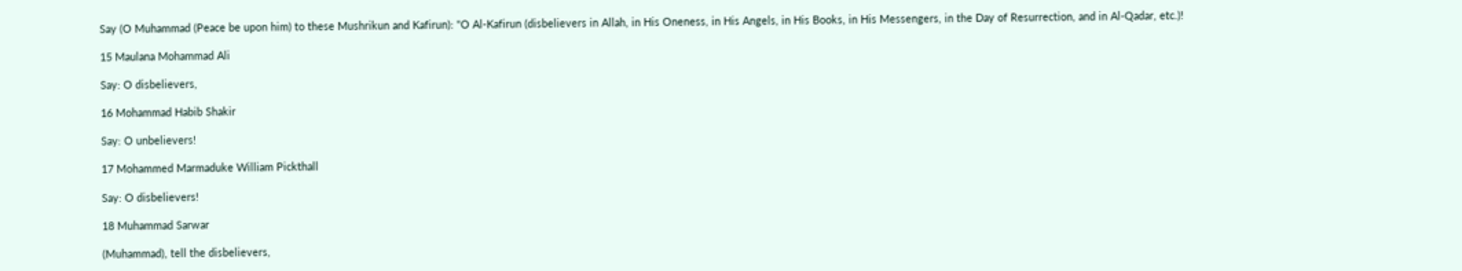Say (O Muhammad (Peace be upon him) to these Mushrikun and Kafirun): "O Al-Kafirun (disbelievers in Allah, in His Oneness, in His Angels, in His Books, in His Messengers, in the Day of Resurrection, and in Al-Qadar, etc.)!

15 Maulana Mohammad Ali

Say: O disbelievers,

16 Mohammad Habib Shakir

Say: O unbelievers!

17 Mohammed Marmaduke William Pickthall

Say: O disbelievers!

18 Muhammad Sarwar

(Muhammad), tell the disbelievers,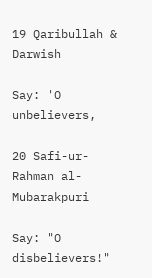19 Qaribullah & Darwish

Say: 'O unbelievers,

20 Safi-ur-Rahman al-Mubarakpuri

Say: "O disbelievers!"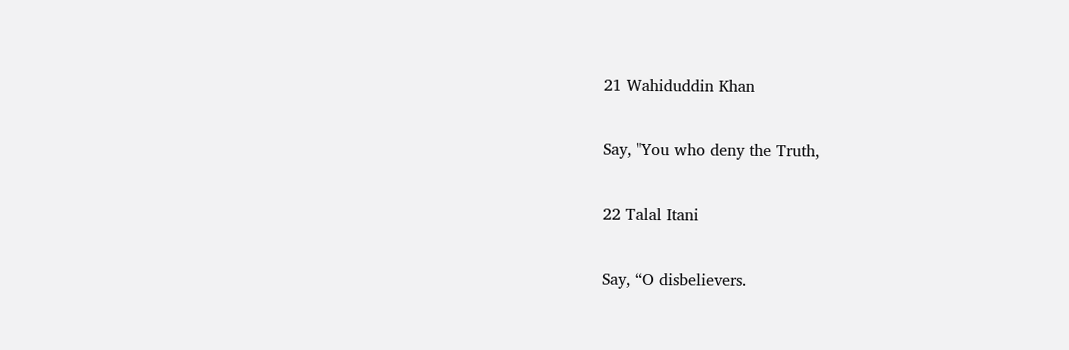21 Wahiduddin Khan

Say, "You who deny the Truth,

22 Talal Itani

Say, “O disbelievers.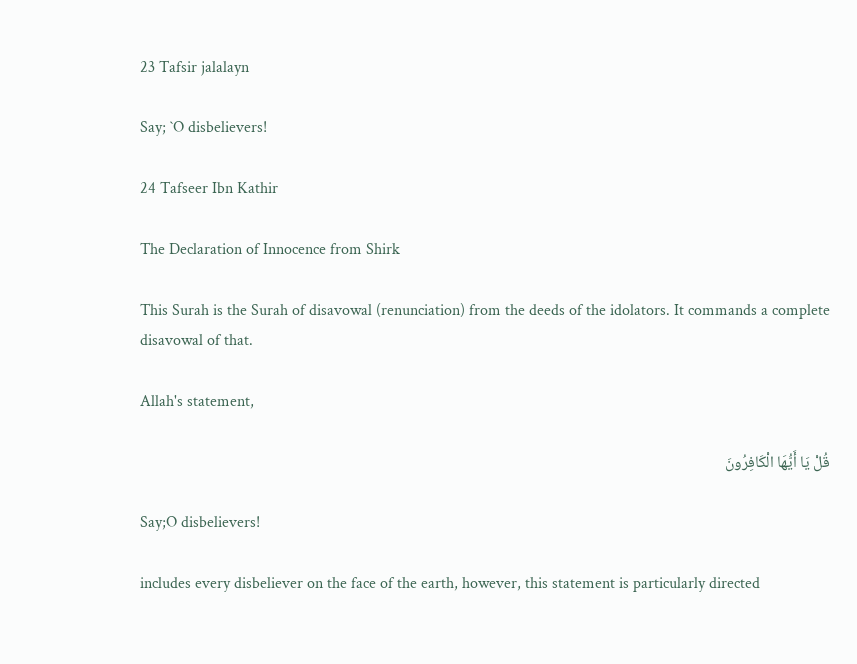23 Tafsir jalalayn

Say; `O disbelievers!

24 Tafseer Ibn Kathir

The Declaration of Innocence from Shirk

This Surah is the Surah of disavowal (renunciation) from the deeds of the idolators. It commands a complete disavowal of that.

Allah's statement,

قُلْ يَا أَيُّهَا الْكَافِرُونَ

Say;O disbelievers!

includes every disbeliever on the face of the earth, however, this statement is particularly directed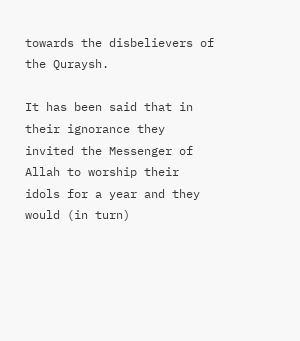towards the disbelievers of the Quraysh.

It has been said that in their ignorance they invited the Messenger of Allah to worship their idols for a year and they would (in turn)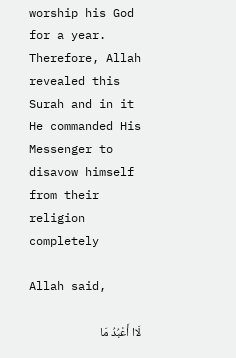worship his God for a year. Therefore, Allah revealed this Surah and in it
He commanded His Messenger to disavow himself from their religion completely

Allah said,

لَاا أَعْبُدُ مَا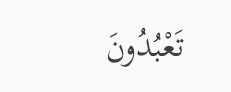تَعْبُدُونَ